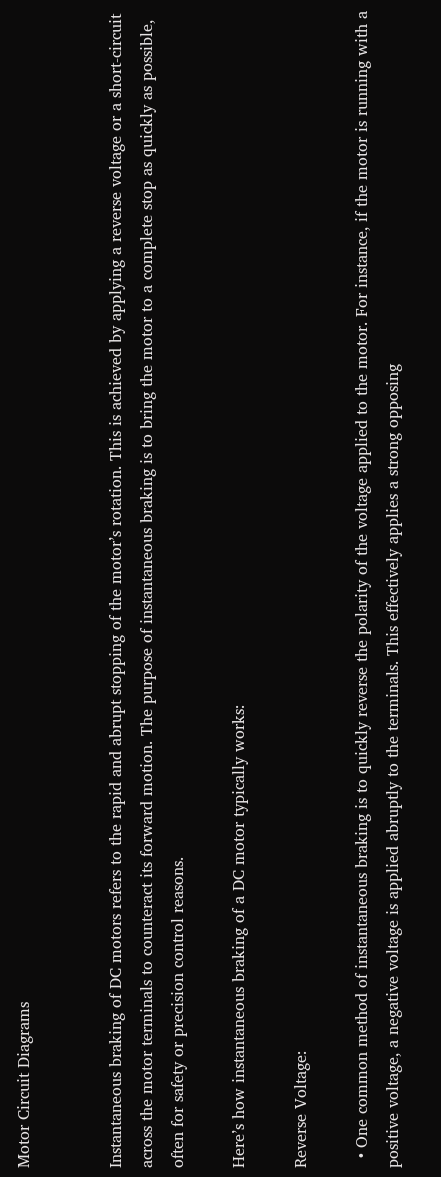Motor Circuit Diagrams


Instantaneous braking of DC motors refers to the rapid and abrupt stopping of the motor’s rotation. This is achieved by applying a reverse voltage or a short-circuit across the motor terminals to counteract its forward motion. The purpose of instantaneous braking is to bring the motor to a complete stop as quickly as possible, often for safety or precision control reasons.

Here’s how instantaneous braking of a DC motor typically works:

Reverse Voltage:

  • One common method of instantaneous braking is to quickly reverse the polarity of the voltage applied to the motor. For instance, if the motor is running with a positive voltage, a negative voltage is applied abruptly to the terminals. This effectively applies a strong opposing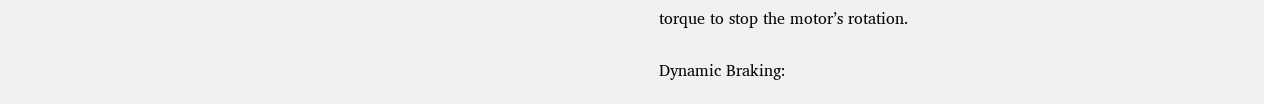torque to stop the motor’s rotation.

Dynamic Braking: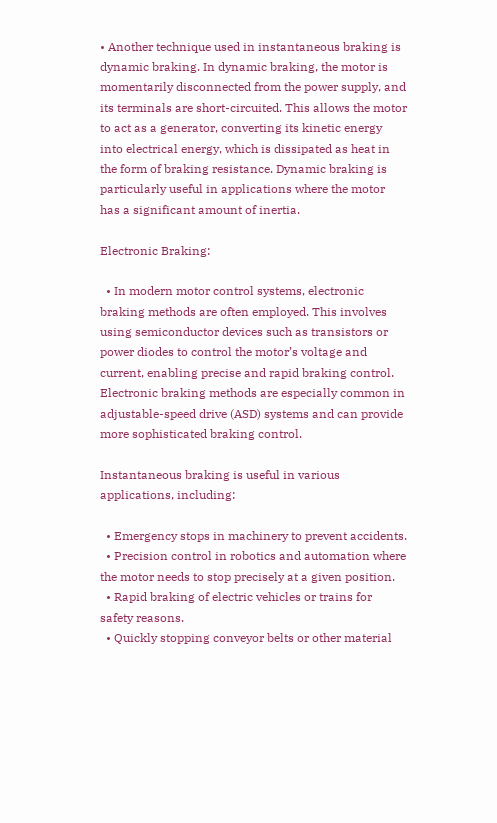• Another technique used in instantaneous braking is dynamic braking. In dynamic braking, the motor is momentarily disconnected from the power supply, and its terminals are short-circuited. This allows the motor to act as a generator, converting its kinetic energy into electrical energy, which is dissipated as heat in the form of braking resistance. Dynamic braking is particularly useful in applications where the motor has a significant amount of inertia.

Electronic Braking:

  • In modern motor control systems, electronic braking methods are often employed. This involves using semiconductor devices such as transistors or power diodes to control the motor’s voltage and current, enabling precise and rapid braking control. Electronic braking methods are especially common in adjustable-speed drive (ASD) systems and can provide more sophisticated braking control.

Instantaneous braking is useful in various applications, including:

  • Emergency stops in machinery to prevent accidents.
  • Precision control in robotics and automation where the motor needs to stop precisely at a given position.
  • Rapid braking of electric vehicles or trains for safety reasons.
  • Quickly stopping conveyor belts or other material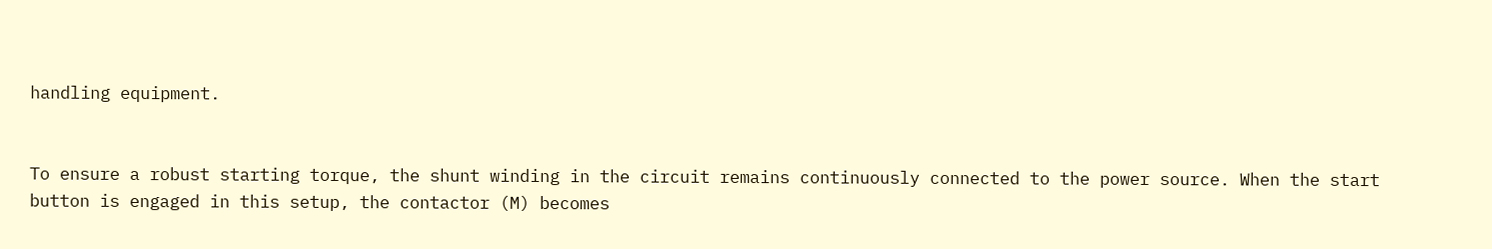handling equipment.


To ensure a robust starting torque, the shunt winding in the circuit remains continuously connected to the power source. When the start button is engaged in this setup, the contactor (M) becomes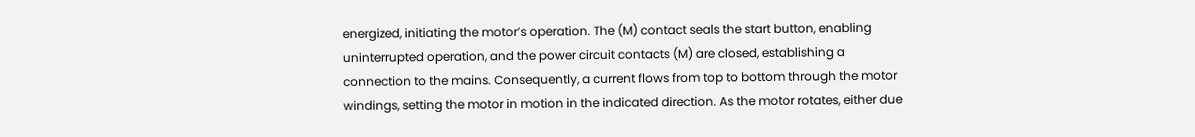energized, initiating the motor’s operation. The (M) contact seals the start button, enabling uninterrupted operation, and the power circuit contacts (M) are closed, establishing a connection to the mains. Consequently, a current flows from top to bottom through the motor windings, setting the motor in motion in the indicated direction. As the motor rotates, either due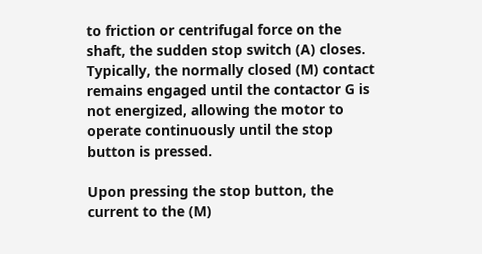to friction or centrifugal force on the shaft, the sudden stop switch (A) closes. Typically, the normally closed (M) contact remains engaged until the contactor G is not energized, allowing the motor to operate continuously until the stop button is pressed.

Upon pressing the stop button, the current to the (M)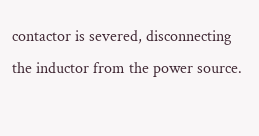contactor is severed, disconnecting the inductor from the power source.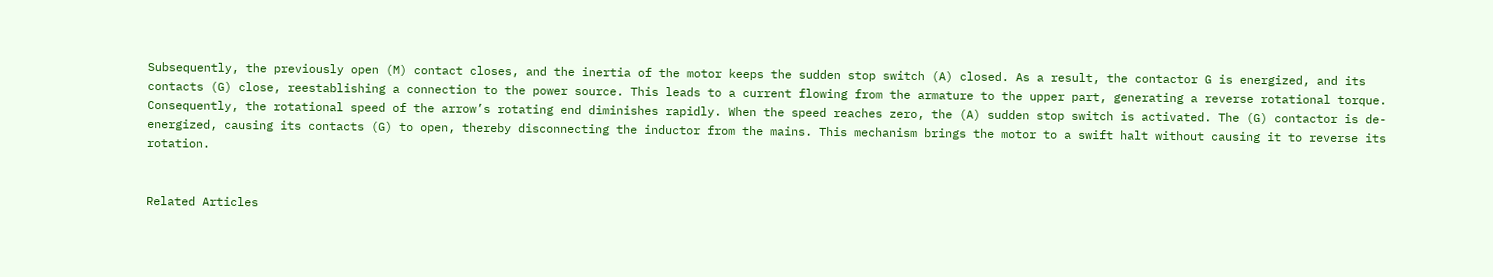Subsequently, the previously open (M) contact closes, and the inertia of the motor keeps the sudden stop switch (A) closed. As a result, the contactor G is energized, and its contacts (G) close, reestablishing a connection to the power source. This leads to a current flowing from the armature to the upper part, generating a reverse rotational torque. Consequently, the rotational speed of the arrow’s rotating end diminishes rapidly. When the speed reaches zero, the (A) sudden stop switch is activated. The (G) contactor is de-energized, causing its contacts (G) to open, thereby disconnecting the inductor from the mains. This mechanism brings the motor to a swift halt without causing it to reverse its rotation.


Related Articles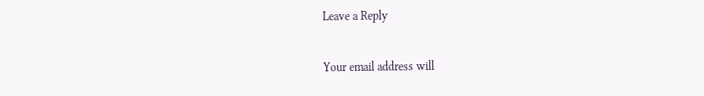Leave a Reply

Your email address will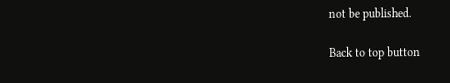not be published.

Back to top button